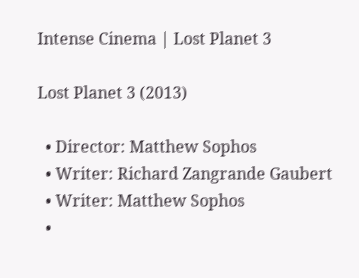Intense Cinema | Lost Planet 3

Lost Planet 3 (2013)

  • Director: Matthew Sophos
  • Writer: Richard Zangrande Gaubert
  • Writer: Matthew Sophos
  •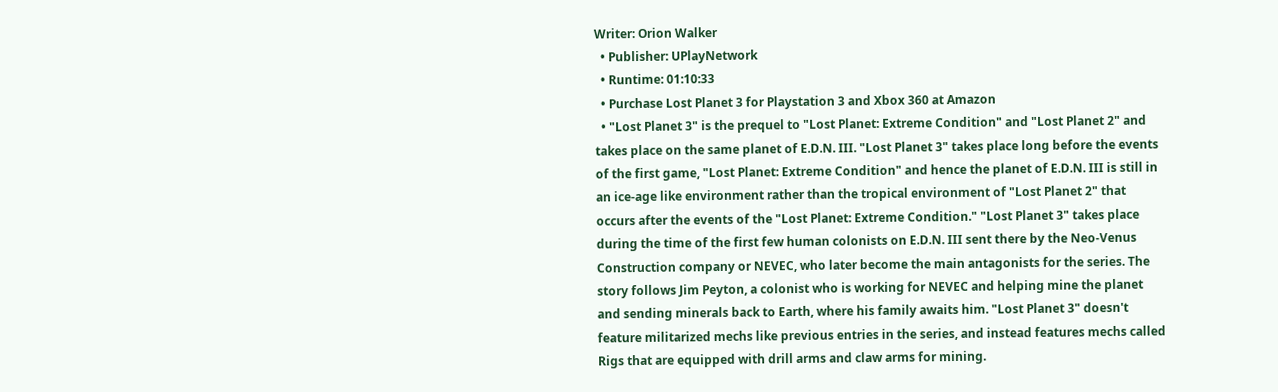Writer: Orion Walker
  • Publisher: UPlayNetwork
  • Runtime: 01:10:33
  • Purchase Lost Planet 3 for Playstation 3 and Xbox 360 at Amazon
  • "Lost Planet 3" is the prequel to "Lost Planet: Extreme Condition" and "Lost Planet 2" and takes place on the same planet of E.D.N. III. "Lost Planet 3" takes place long before the events of the first game, "Lost Planet: Extreme Condition" and hence the planet of E.D.N. III is still in an ice-age like environment rather than the tropical environment of "Lost Planet 2" that occurs after the events of the "Lost Planet: Extreme Condition." "Lost Planet 3" takes place during the time of the first few human colonists on E.D.N. III sent there by the Neo-Venus Construction company or NEVEC, who later become the main antagonists for the series. The story follows Jim Peyton, a colonist who is working for NEVEC and helping mine the planet and sending minerals back to Earth, where his family awaits him. "Lost Planet 3" doesn't feature militarized mechs like previous entries in the series, and instead features mechs called Rigs that are equipped with drill arms and claw arms for mining.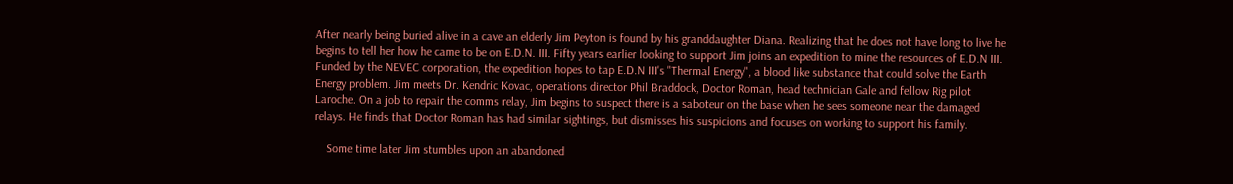After nearly being buried alive in a cave an elderly Jim Peyton is found by his granddaughter Diana. Realizing that he does not have long to live he begins to tell her how he came to be on E.D.N. III. Fifty years earlier looking to support Jim joins an expedition to mine the resources of E.D.N III. Funded by the NEVEC corporation, the expedition hopes to tap E.D.N III's "Thermal Energy", a blood like substance that could solve the Earth Energy problem. Jim meets Dr. Kendric Kovac, operations director Phil Braddock, Doctor Roman, head technician Gale and fellow Rig pilot Laroche. On a job to repair the comms relay, Jim begins to suspect there is a saboteur on the base when he sees someone near the damaged relays. He finds that Doctor Roman has had similar sightings, but dismisses his suspicions and focuses on working to support his family.

    Some time later Jim stumbles upon an abandoned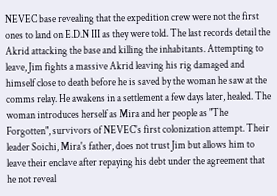NEVEC base revealing that the expedition crew were not the first ones to land on E.D.N III as they were told. The last records detail the Akrid attacking the base and killing the inhabitants. Attempting to leave, Jim fights a massive Akrid leaving his rig damaged and himself close to death before he is saved by the woman he saw at the comms relay. He awakens in a settlement a few days later, healed. The woman introduces herself as Mira and her people as "The Forgotten", survivors of NEVEC's first colonization attempt. Their leader Soichi, Mira's father, does not trust Jim but allows him to leave their enclave after repaying his debt under the agreement that he not reveal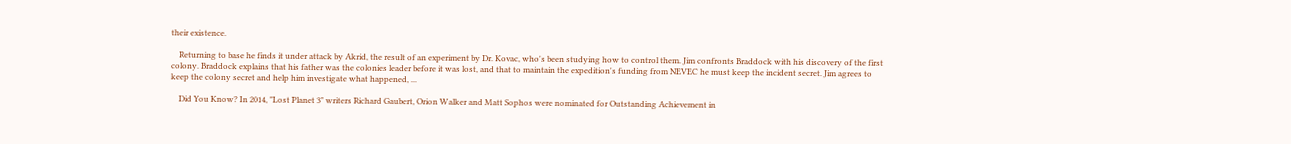their existence.

    Returning to base he finds it under attack by Akrid, the result of an experiment by Dr. Kovac, who's been studying how to control them. Jim confronts Braddock with his discovery of the first colony. Braddock explains that his father was the colonies leader before it was lost, and that to maintain the expedition's funding from NEVEC he must keep the incident secret. Jim agrees to keep the colony secret and help him investigate what happened, ...

    Did You Know? In 2014, "Lost Planet 3" writers Richard Gaubert, Orion Walker and Matt Sophos were nominated for Outstanding Achievement in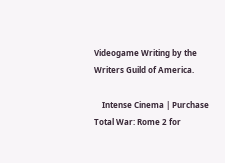Videogame Writing by the Writers Guild of America.

    Intense Cinema | Purchase Total War: Rome 2 for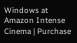Windows at Amazon Intense Cinema | Purchase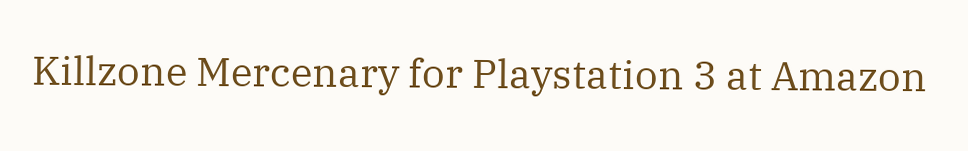Killzone Mercenary for Playstation 3 at Amazon